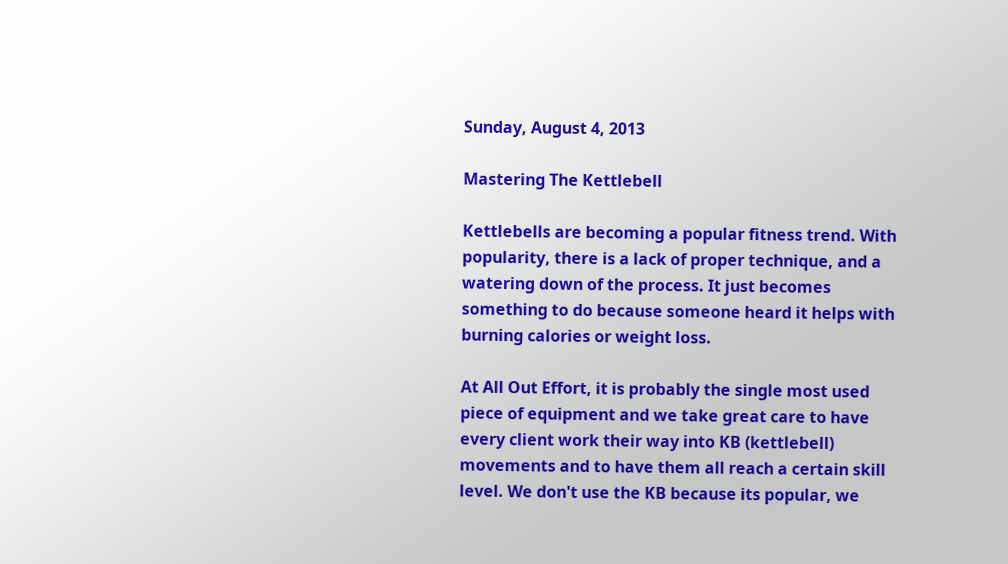Sunday, August 4, 2013

Mastering The Kettlebell

Kettlebells are becoming a popular fitness trend. With popularity, there is a lack of proper technique, and a watering down of the process. It just becomes something to do because someone heard it helps with burning calories or weight loss.

At All Out Effort, it is probably the single most used piece of equipment and we take great care to have every client work their way into KB (kettlebell) movements and to have them all reach a certain skill level. We don't use the KB because its popular, we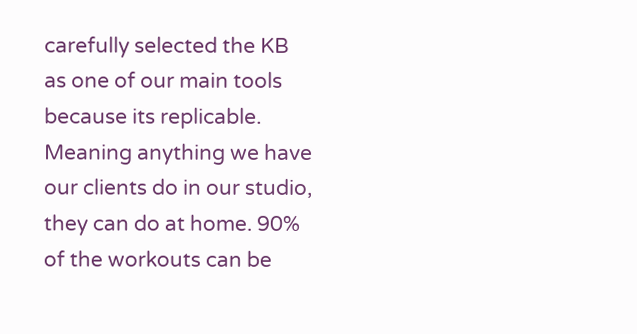carefully selected the KB as one of our main tools because its replicable. Meaning anything we have our clients do in our studio, they can do at home. 90% of the workouts can be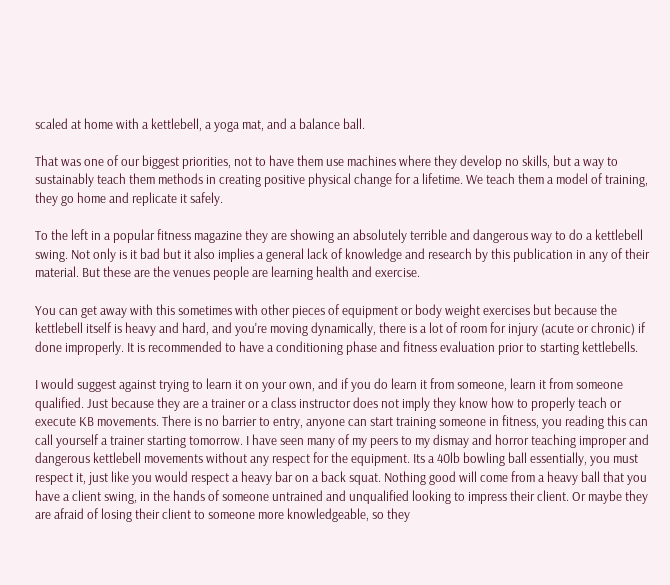scaled at home with a kettlebell, a yoga mat, and a balance ball.

That was one of our biggest priorities, not to have them use machines where they develop no skills, but a way to sustainably teach them methods in creating positive physical change for a lifetime. We teach them a model of training, they go home and replicate it safely.

To the left in a popular fitness magazine they are showing an absolutely terrible and dangerous way to do a kettlebell swing. Not only is it bad but it also implies a general lack of knowledge and research by this publication in any of their material. But these are the venues people are learning health and exercise.

You can get away with this sometimes with other pieces of equipment or body weight exercises but because the kettlebell itself is heavy and hard, and you're moving dynamically, there is a lot of room for injury (acute or chronic) if done improperly. It is recommended to have a conditioning phase and fitness evaluation prior to starting kettlebells.

I would suggest against trying to learn it on your own, and if you do learn it from someone, learn it from someone qualified. Just because they are a trainer or a class instructor does not imply they know how to properly teach or execute KB movements. There is no barrier to entry, anyone can start training someone in fitness, you reading this can call yourself a trainer starting tomorrow. I have seen many of my peers to my dismay and horror teaching improper and dangerous kettlebell movements without any respect for the equipment. Its a 40lb bowling ball essentially, you must respect it, just like you would respect a heavy bar on a back squat. Nothing good will come from a heavy ball that you have a client swing, in the hands of someone untrained and unqualified looking to impress their client. Or maybe they are afraid of losing their client to someone more knowledgeable, so they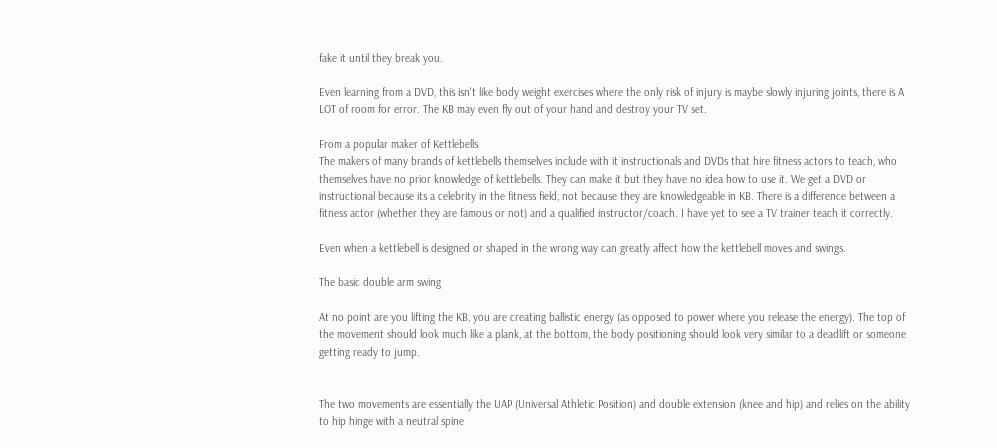fake it until they break you.

Even learning from a DVD, this isn't like body weight exercises where the only risk of injury is maybe slowly injuring joints, there is A LOT of room for error. The KB may even fly out of your hand and destroy your TV set.

From a popular maker of Kettlebells
The makers of many brands of kettlebells themselves include with it instructionals and DVDs that hire fitness actors to teach, who themselves have no prior knowledge of kettlebells. They can make it but they have no idea how to use it. We get a DVD or instructional because its a celebrity in the fitness field, not because they are knowledgeable in KB. There is a difference between a fitness actor (whether they are famous or not) and a qualified instructor/coach. I have yet to see a TV trainer teach it correctly.

Even when a kettlebell is designed or shaped in the wrong way can greatly affect how the kettlebell moves and swings.

The basic double arm swing

At no point are you lifting the KB, you are creating ballistic energy (as opposed to power where you release the energy). The top of the movement should look much like a plank, at the bottom, the body positioning should look very similar to a deadlift or someone getting ready to jump.


The two movements are essentially the UAP (Universal Athletic Position) and double extension (knee and hip) and relies on the ability to hip hinge with a neutral spine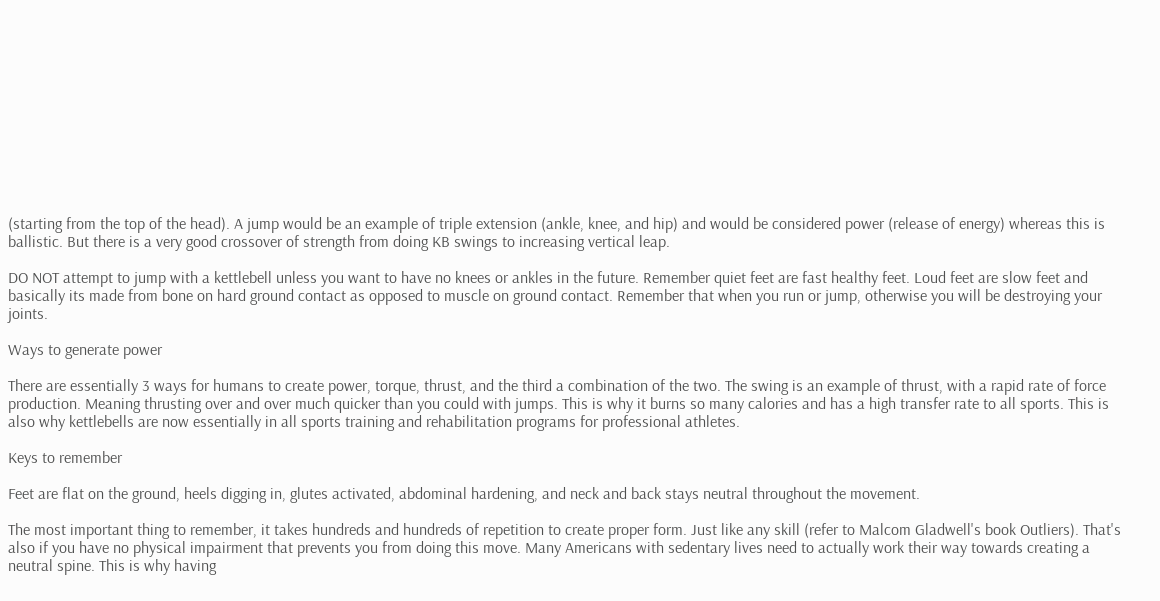(starting from the top of the head). A jump would be an example of triple extension (ankle, knee, and hip) and would be considered power (release of energy) whereas this is ballistic. But there is a very good crossover of strength from doing KB swings to increasing vertical leap.

DO NOT attempt to jump with a kettlebell unless you want to have no knees or ankles in the future. Remember quiet feet are fast healthy feet. Loud feet are slow feet and basically its made from bone on hard ground contact as opposed to muscle on ground contact. Remember that when you run or jump, otherwise you will be destroying your joints.

Ways to generate power

There are essentially 3 ways for humans to create power, torque, thrust, and the third a combination of the two. The swing is an example of thrust, with a rapid rate of force production. Meaning thrusting over and over much quicker than you could with jumps. This is why it burns so many calories and has a high transfer rate to all sports. This is also why kettlebells are now essentially in all sports training and rehabilitation programs for professional athletes.

Keys to remember

Feet are flat on the ground, heels digging in, glutes activated, abdominal hardening, and neck and back stays neutral throughout the movement.

The most important thing to remember, it takes hundreds and hundreds of repetition to create proper form. Just like any skill (refer to Malcom Gladwell's book Outliers). That's also if you have no physical impairment that prevents you from doing this move. Many Americans with sedentary lives need to actually work their way towards creating a neutral spine. This is why having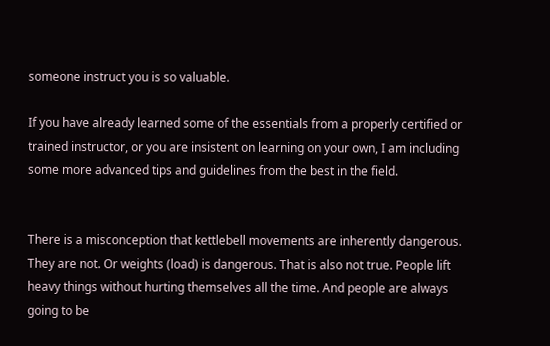someone instruct you is so valuable.

If you have already learned some of the essentials from a properly certified or trained instructor, or you are insistent on learning on your own, I am including some more advanced tips and guidelines from the best in the field.


There is a misconception that kettlebell movements are inherently dangerous. They are not. Or weights (load) is dangerous. That is also not true. People lift heavy things without hurting themselves all the time. And people are always going to be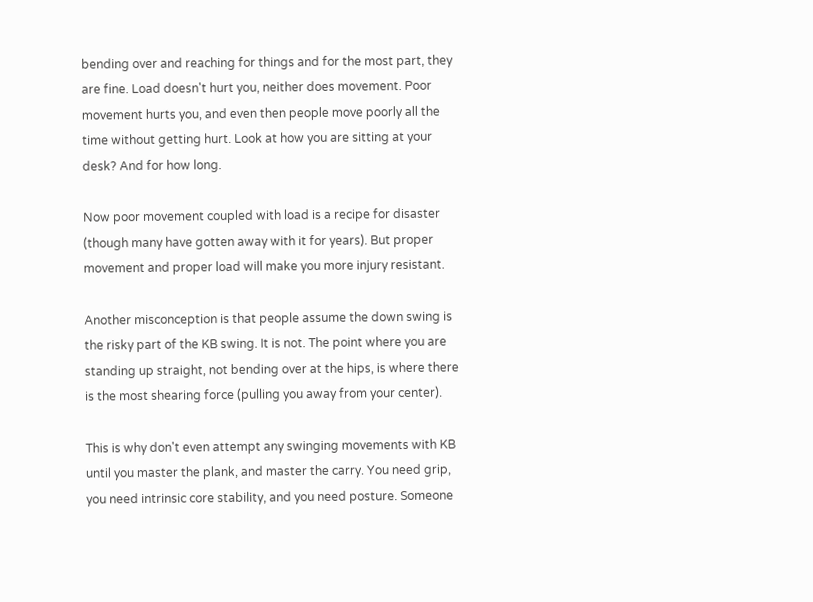bending over and reaching for things and for the most part, they are fine. Load doesn't hurt you, neither does movement. Poor movement hurts you, and even then people move poorly all the time without getting hurt. Look at how you are sitting at your desk? And for how long.

Now poor movement coupled with load is a recipe for disaster (though many have gotten away with it for years). But proper movement and proper load will make you more injury resistant.

Another misconception is that people assume the down swing is the risky part of the KB swing. It is not. The point where you are standing up straight, not bending over at the hips, is where there is the most shearing force (pulling you away from your center).

This is why don't even attempt any swinging movements with KB until you master the plank, and master the carry. You need grip, you need intrinsic core stability, and you need posture. Someone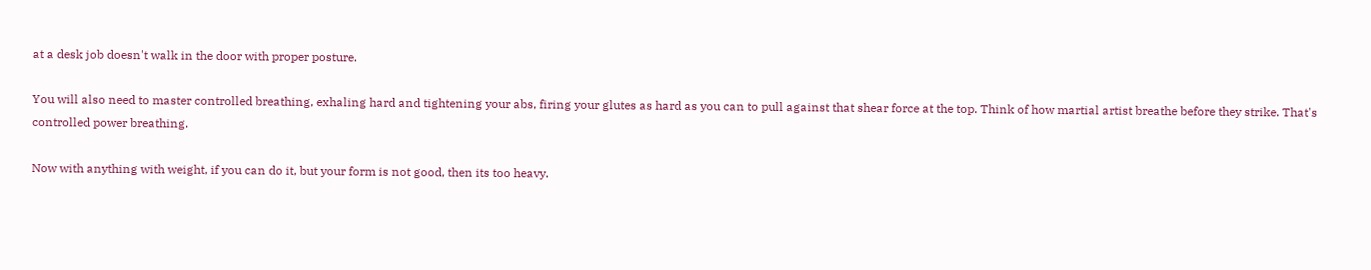at a desk job doesn't walk in the door with proper posture.

You will also need to master controlled breathing, exhaling hard and tightening your abs, firing your glutes as hard as you can to pull against that shear force at the top. Think of how martial artist breathe before they strike. That's controlled power breathing.

Now with anything with weight, if you can do it, but your form is not good, then its too heavy.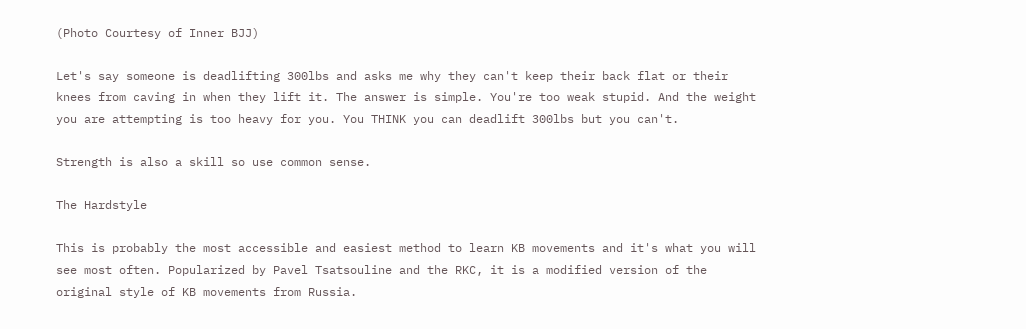(Photo Courtesy of Inner BJJ)

Let's say someone is deadlifting 300lbs and asks me why they can't keep their back flat or their knees from caving in when they lift it. The answer is simple. You're too weak stupid. And the weight you are attempting is too heavy for you. You THINK you can deadlift 300lbs but you can't.

Strength is also a skill so use common sense.

The Hardstyle

This is probably the most accessible and easiest method to learn KB movements and it's what you will see most often. Popularized by Pavel Tsatsouline and the RKC, it is a modified version of the original style of KB movements from Russia.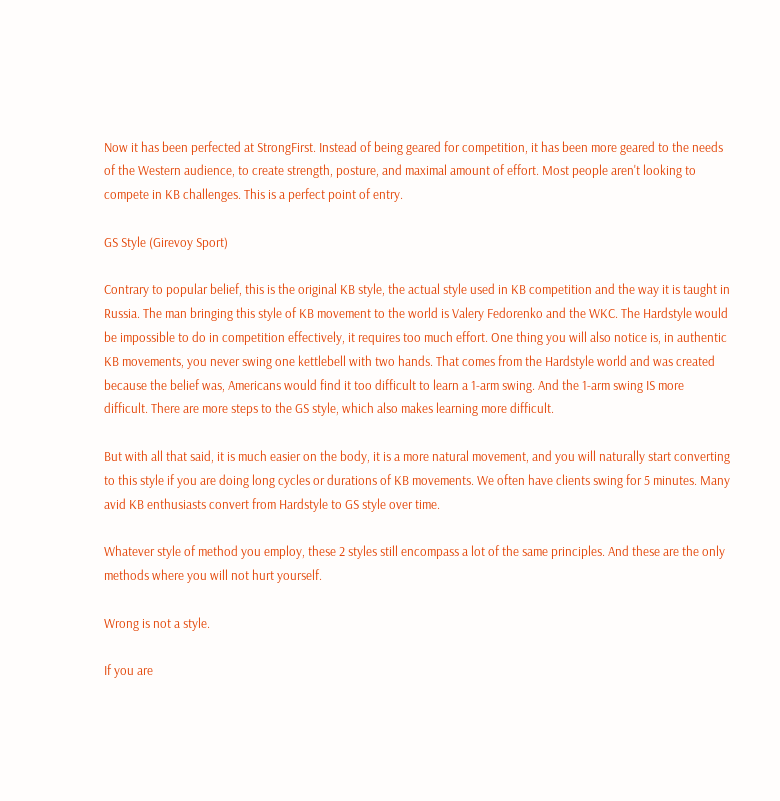Now it has been perfected at StrongFirst. Instead of being geared for competition, it has been more geared to the needs of the Western audience, to create strength, posture, and maximal amount of effort. Most people aren't looking to compete in KB challenges. This is a perfect point of entry.

GS Style (Girevoy Sport)

Contrary to popular belief, this is the original KB style, the actual style used in KB competition and the way it is taught in Russia. The man bringing this style of KB movement to the world is Valery Fedorenko and the WKC. The Hardstyle would be impossible to do in competition effectively, it requires too much effort. One thing you will also notice is, in authentic KB movements, you never swing one kettlebell with two hands. That comes from the Hardstyle world and was created because the belief was, Americans would find it too difficult to learn a 1-arm swing. And the 1-arm swing IS more difficult. There are more steps to the GS style, which also makes learning more difficult.

But with all that said, it is much easier on the body, it is a more natural movement, and you will naturally start converting to this style if you are doing long cycles or durations of KB movements. We often have clients swing for 5 minutes. Many avid KB enthusiasts convert from Hardstyle to GS style over time.

Whatever style of method you employ, these 2 styles still encompass a lot of the same principles. And these are the only methods where you will not hurt yourself.

Wrong is not a style.

If you are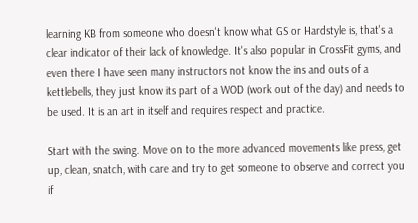learning KB from someone who doesn't know what GS or Hardstyle is, that's a clear indicator of their lack of knowledge. It's also popular in CrossFit gyms, and even there I have seen many instructors not know the ins and outs of a kettlebells, they just know its part of a WOD (work out of the day) and needs to be used. It is an art in itself and requires respect and practice.

Start with the swing. Move on to the more advanced movements like press, get up, clean, snatch, with care and try to get someone to observe and correct you if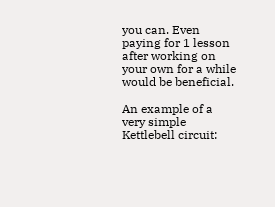you can. Even paying for 1 lesson after working on your own for a while would be beneficial.

An example of a very simple Kettlebell circuit: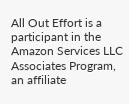All Out Effort is a participant in the Amazon Services LLC Associates Program, an affiliate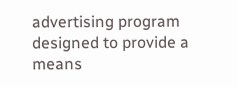advertising program designed to provide a means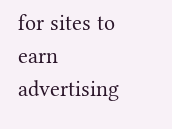for sites to earn advertising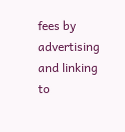fees by advertising and linking to